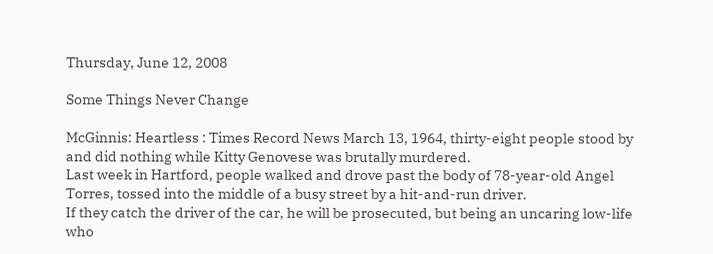Thursday, June 12, 2008

Some Things Never Change

McGinnis: Heartless : Times Record News March 13, 1964, thirty-eight people stood by and did nothing while Kitty Genovese was brutally murdered.
Last week in Hartford, people walked and drove past the body of 78-year-old Angel Torres, tossed into the middle of a busy street by a hit-and-run driver.
If they catch the driver of the car, he will be prosecuted, but being an uncaring low-life who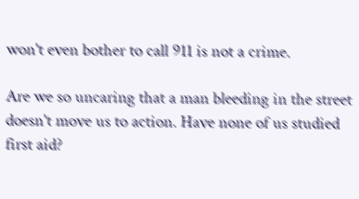won't even bother to call 911 is not a crime.

Are we so uncaring that a man bleeding in the street doesn't move us to action. Have none of us studied first aid?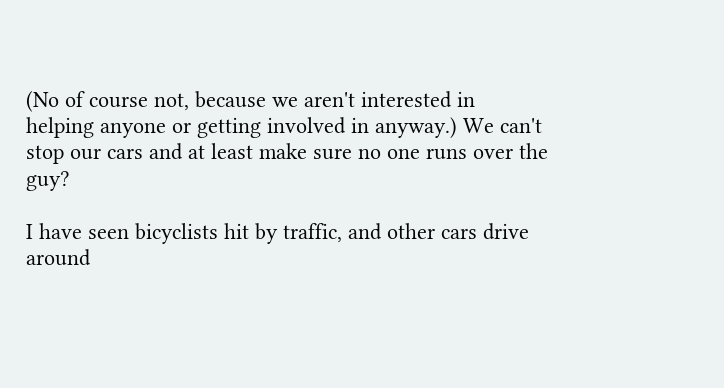(No of course not, because we aren't interested in helping anyone or getting involved in anyway.) We can't stop our cars and at least make sure no one runs over the guy?

I have seen bicyclists hit by traffic, and other cars drive around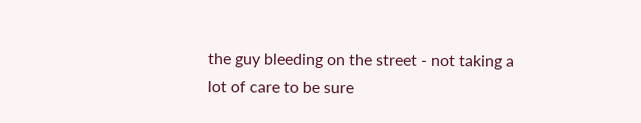the guy bleeding on the street - not taking a lot of care to be sure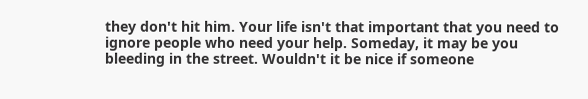they don't hit him. Your life isn't that important that you need to ignore people who need your help. Someday, it may be you bleeding in the street. Wouldn't it be nice if someone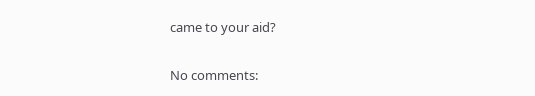came to your aid?

No comments: